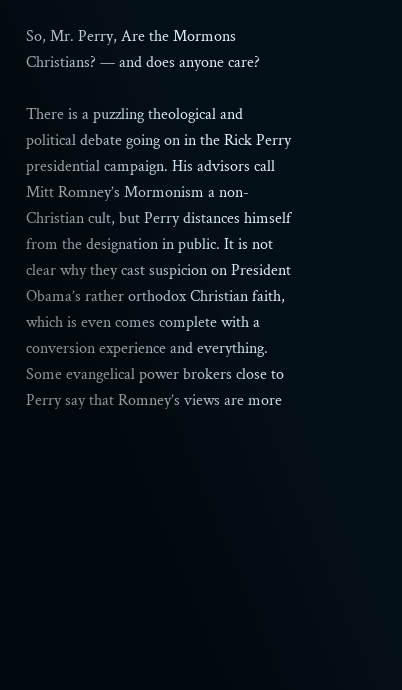So, Mr. Perry, Are the Mormons Christians? — and does anyone care?

There is a puzzling theological and political debate going on in the Rick Perry presidential campaign. His advisors call Mitt Romney’s Mormonism a non-Christian cult, but Perry distances himself from the designation in public. It is not clear why they cast suspicion on President Obama’s rather orthodox Christian faith, which is even comes complete with a conversion experience and everything. Some evangelical power brokers close to Perry say that Romney’s views are more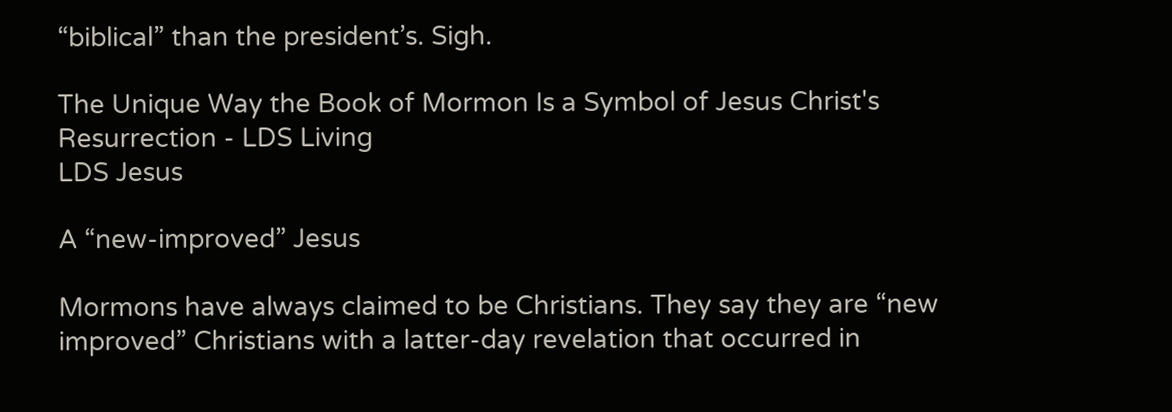“biblical” than the president’s. Sigh.

The Unique Way the Book of Mormon Is a Symbol of Jesus Christ's Resurrection - LDS Living
LDS Jesus

A “new-improved” Jesus

Mormons have always claimed to be Christians. They say they are “new improved” Christians with a latter-day revelation that occurred in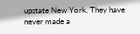upstate New York. They have never made a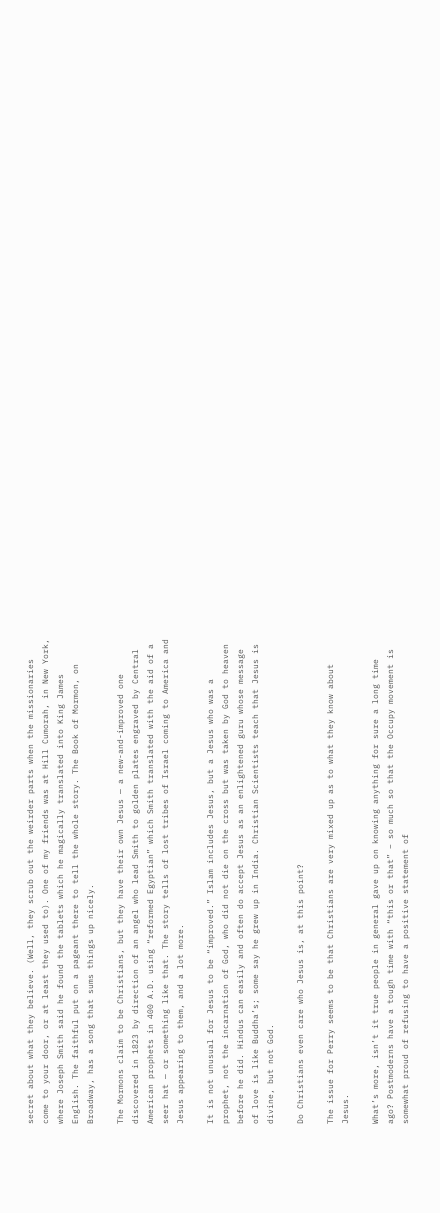secret about what they believe. (Well, they scrub out the weirder parts when the missionaries come to your door, or at least they used to). One of my friends was at Hill Cumorah, in New York, where Joseph Smith said he found the tablets which he magically translated into King James English. The faithful put on a pageant there to tell the whole story. The Book of Mormon, on Broadway, has a song that sums things up nicely.

The Mormons claim to be Christians, but they have their own Jesus — a new-and-improved one discovered in 1823 by direction of an angel who lead Smith to golden plates engraved by Central American prophets in 400 A.D. using “reformed Egyptian” which Smith translated with the aid of a seer hat — or something like that. The story tells of lost tribes of Israel coming to America and Jesus appearing to them, and a lot more.

It is not unusual for Jesus to be “improved.” Islam includes Jesus, but a Jesus who was a prophet, not the incarnation of God, who did not die on the cross but was taken by God to heaven before he did. Hindus can easily and often do accept Jesus as an enlightened guru whose message of love is like Buddha’s; some say he grew up in India. Christian Scientists teach that Jesus is divine, but not God.

Do Christians even care who Jesus is, at this point?

The issue for Perry seems to be that Christians are very mixed up as to what they know about Jesus.

What’s more, isn’t it true people in general gave up on knowing anything for sure a long time ago? Postmoderns have a tough time with “this or that” – so much so that the Occupy movement is somewhat proud of refusing to have a positive statement of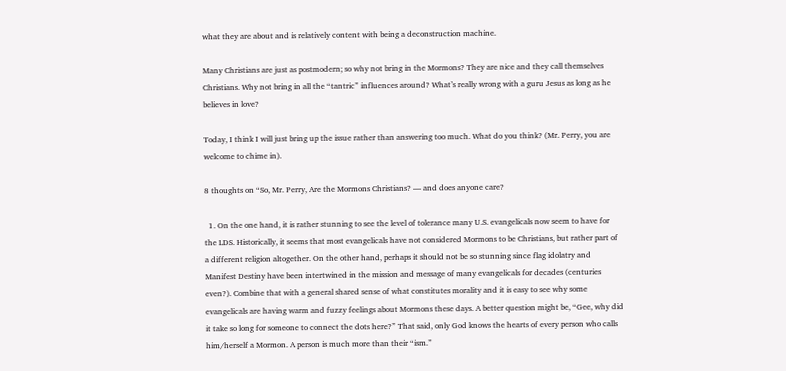what they are about and is relatively content with being a deconstruction machine.

Many Christians are just as postmodern; so why not bring in the Mormons? They are nice and they call themselves Christians. Why not bring in all the “tantric” influences around? What’s really wrong with a guru Jesus as long as he believes in love?

Today, I think I will just bring up the issue rather than answering too much. What do you think? (Mr. Perry, you are welcome to chime in).

8 thoughts on “So, Mr. Perry, Are the Mormons Christians? — and does anyone care?

  1. On the one hand, it is rather stunning to see the level of tolerance many U.S. evangelicals now seem to have for the LDS. Historically, it seems that most evangelicals have not considered Mormons to be Christians, but rather part of a different religion altogether. On the other hand, perhaps it should not be so stunning since flag idolatry and Manifest Destiny have been intertwined in the mission and message of many evangelicals for decades (centuries even?). Combine that with a general shared sense of what constitutes morality and it is easy to see why some evangelicals are having warm and fuzzy feelings about Mormons these days. A better question might be, “Gee, why did it take so long for someone to connect the dots here?” That said, only God knows the hearts of every person who calls him/herself a Mormon. A person is much more than their “ism.”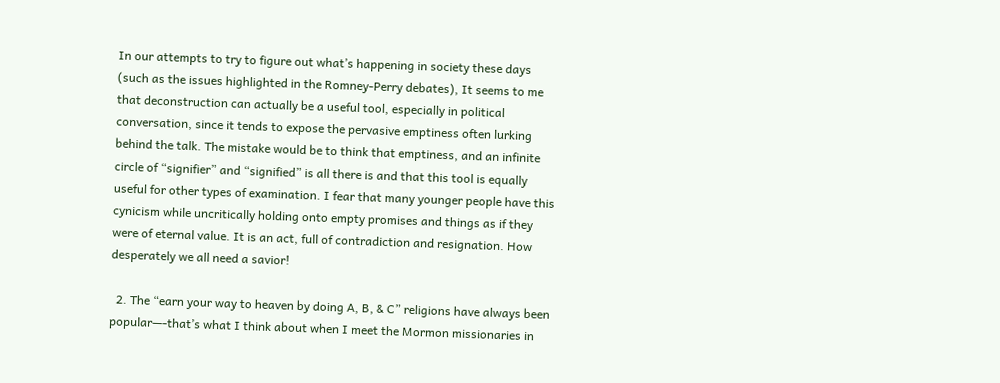In our attempts to try to figure out what’s happening in society these days (such as the issues highlighted in the Romney-Perry debates), It seems to me that deconstruction can actually be a useful tool, especially in political conversation, since it tends to expose the pervasive emptiness often lurking behind the talk. The mistake would be to think that emptiness, and an infinite circle of “signifier” and “signified” is all there is and that this tool is equally useful for other types of examination. I fear that many younger people have this cynicism while uncritically holding onto empty promises and things as if they were of eternal value. It is an act, full of contradiction and resignation. How desperately we all need a savior!

  2. The “earn your way to heaven by doing A, B, & C” religions have always been popular—-that’s what I think about when I meet the Mormon missionaries in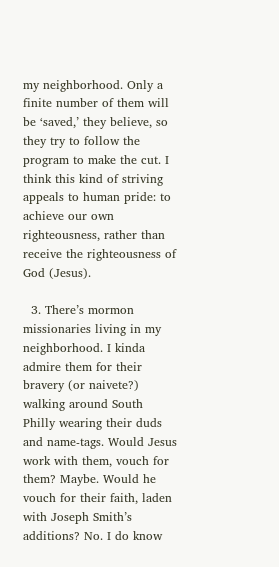my neighborhood. Only a finite number of them will be ‘saved,’ they believe, so they try to follow the program to make the cut. I think this kind of striving appeals to human pride: to achieve our own righteousness, rather than receive the righteousness of God (Jesus).

  3. There’s mormon missionaries living in my neighborhood. I kinda admire them for their bravery (or naivete?) walking around South Philly wearing their duds and name-tags. Would Jesus work with them, vouch for them? Maybe. Would he vouch for their faith, laden with Joseph Smith’s additions? No. I do know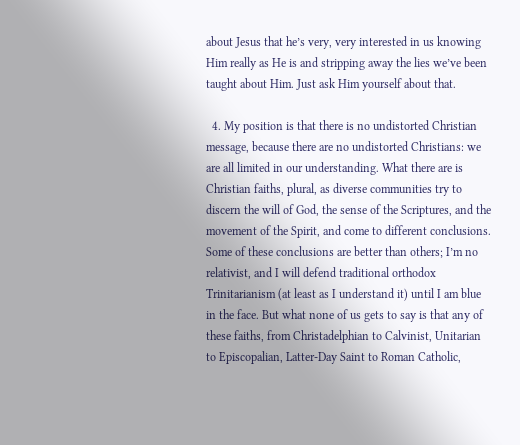about Jesus that he’s very, very interested in us knowing Him really as He is and stripping away the lies we’ve been taught about Him. Just ask Him yourself about that.

  4. My position is that there is no undistorted Christian message, because there are no undistorted Christians: we are all limited in our understanding. What there are is Christian faiths, plural, as diverse communities try to discern the will of God, the sense of the Scriptures, and the movement of the Spirit, and come to different conclusions. Some of these conclusions are better than others; I’m no relativist, and I will defend traditional orthodox Trinitarianism (at least as I understand it) until I am blue in the face. But what none of us gets to say is that any of these faiths, from Christadelphian to Calvinist, Unitarian to Episcopalian, Latter-Day Saint to Roman Catholic,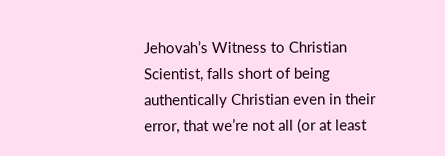Jehovah’s Witness to Christian Scientist, falls short of being authentically Christian even in their error, that we’re not all (or at least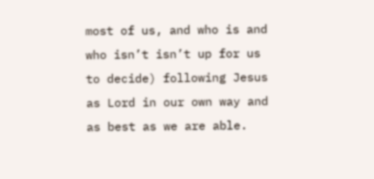most of us, and who is and who isn’t isn’t up for us to decide) following Jesus as Lord in our own way and as best as we are able.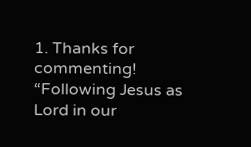1. Thanks for commenting! “Following Jesus as Lord in our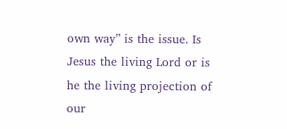own way” is the issue. Is Jesus the living Lord or is he the living projection of our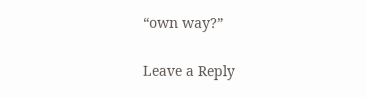“own way?”

Leave a Reply